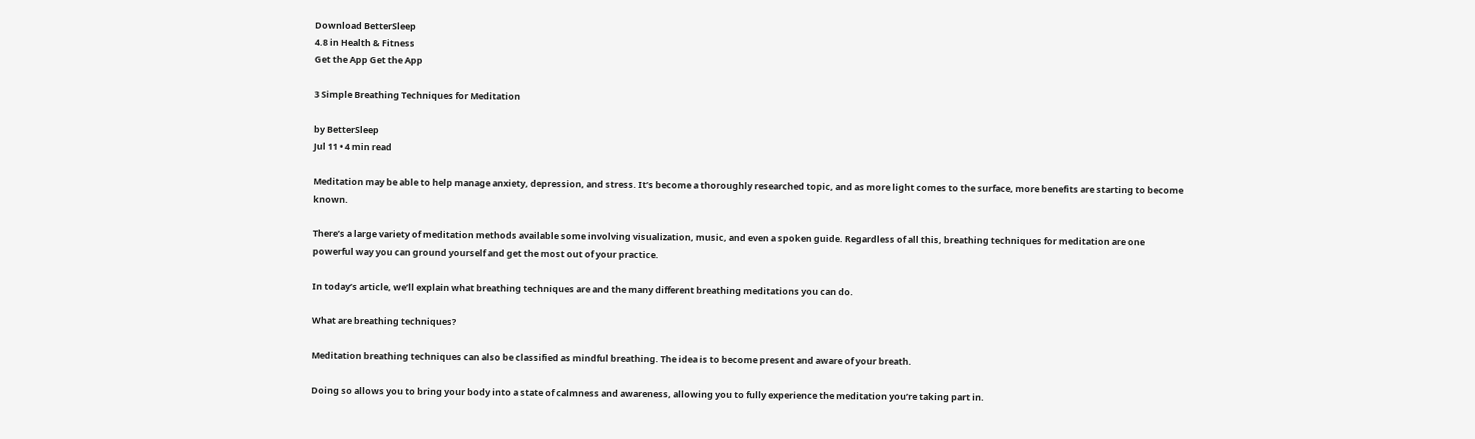Download BetterSleep
4.8 in Health & Fitness
Get the App Get the App

3 Simple Breathing Techniques for Meditation

by BetterSleep
Jul 11 • 4 min read

Meditation may be able to help manage anxiety, depression, and stress. It’s become a thoroughly researched topic, and as more light comes to the surface, more benefits are starting to become known.

There’s a large variety of meditation methods available some involving visualization, music, and even a spoken guide. Regardless of all this, breathing techniques for meditation are one powerful way you can ground yourself and get the most out of your practice.

In today’s article, we’ll explain what breathing techniques are and the many different breathing meditations you can do.

What are breathing techniques?

Meditation breathing techniques can also be classified as mindful breathing. The idea is to become present and aware of your breath.

Doing so allows you to bring your body into a state of calmness and awareness, allowing you to fully experience the meditation you’re taking part in.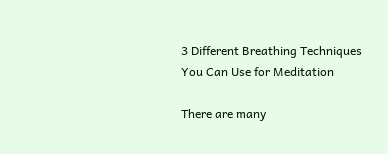3 Different Breathing Techniques You Can Use for Meditation

There are many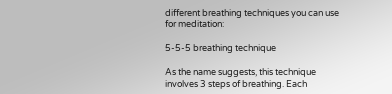different breathing techniques you can use for meditation:

5-5-5 breathing technique

As the name suggests, this technique involves 3 steps of breathing. Each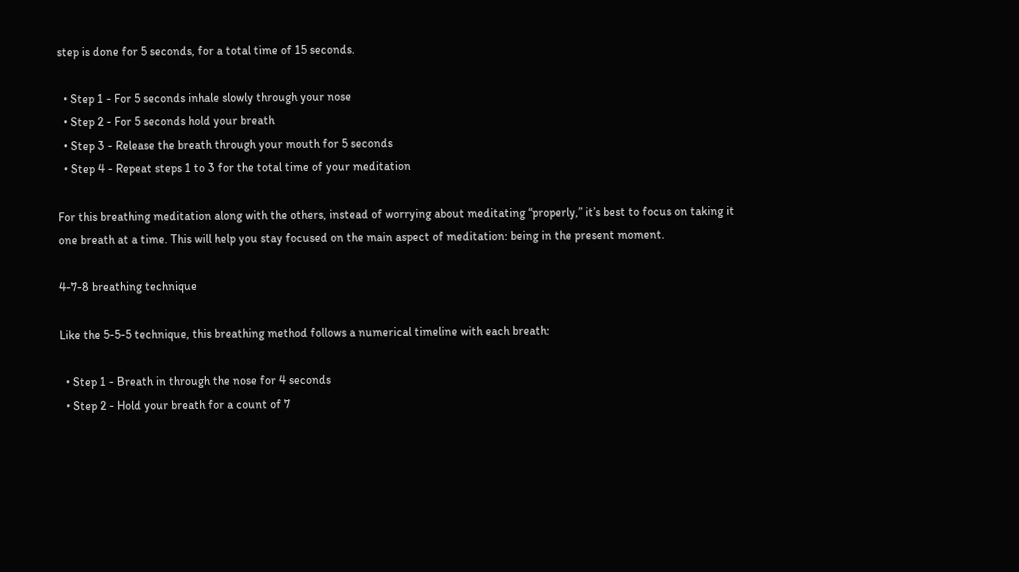step is done for 5 seconds, for a total time of 15 seconds.

  • Step 1 - For 5 seconds inhale slowly through your nose
  • Step 2 - For 5 seconds hold your breath
  • Step 3 - Release the breath through your mouth for 5 seconds
  • Step 4 - Repeat steps 1 to 3 for the total time of your meditation

For this breathing meditation along with the others, instead of worrying about meditating “properly,” it’s best to focus on taking it one breath at a time. This will help you stay focused on the main aspect of meditation: being in the present moment.

4-7-8 breathing technique

Like the 5-5-5 technique, this breathing method follows a numerical timeline with each breath:

  • Step 1 - Breath in through the nose for 4 seconds
  • Step 2 - Hold your breath for a count of 7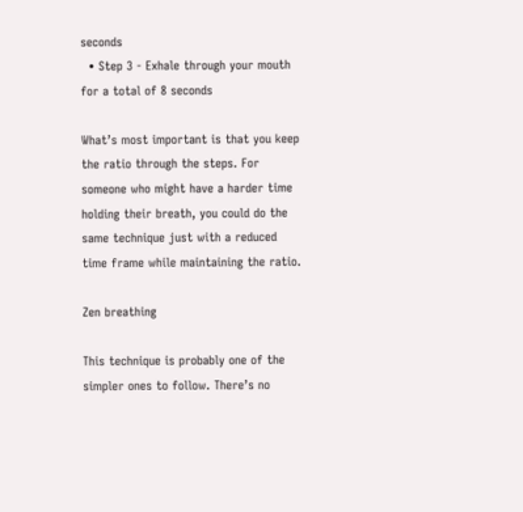seconds
  • Step 3 - Exhale through your mouth for a total of 8 seconds

What’s most important is that you keep the ratio through the steps. For someone who might have a harder time holding their breath, you could do the same technique just with a reduced time frame while maintaining the ratio.

Zen breathing

This technique is probably one of the simpler ones to follow. There’s no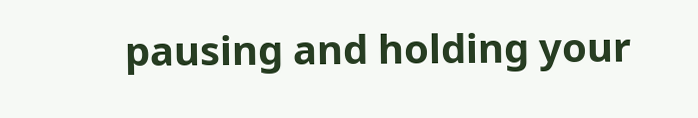pausing and holding your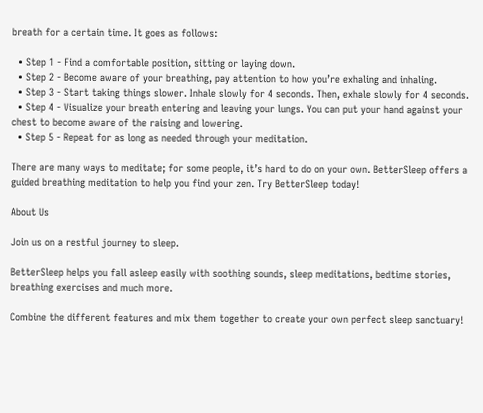breath for a certain time. It goes as follows:

  • Step 1 - Find a comfortable position, sitting or laying down.
  • Step 2 - Become aware of your breathing, pay attention to how you’re exhaling and inhaling.
  • Step 3 - Start taking things slower. Inhale slowly for 4 seconds. Then, exhale slowly for 4 seconds.
  • Step 4 - Visualize your breath entering and leaving your lungs. You can put your hand against your chest to become aware of the raising and lowering.
  • Step 5 - Repeat for as long as needed through your meditation.

There are many ways to meditate; for some people, it’s hard to do on your own. BetterSleep offers a guided breathing meditation to help you find your zen. Try BetterSleep today!

About Us

Join us on a restful journey to sleep.

BetterSleep helps you fall asleep easily with soothing sounds, sleep meditations, bedtime stories, breathing exercises and much more.

Combine the different features and mix them together to create your own perfect sleep sanctuary!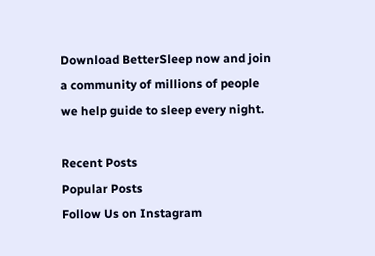Download BetterSleep now and join a community of millions of people we help guide to sleep every night.

Recent Posts
Popular Posts
Follow Us on Instagram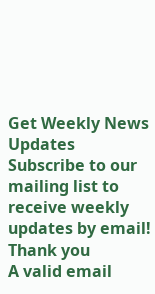Get Weekly News Updates
Subscribe to our mailing list to receive weekly updates by email!
Thank you
A valid email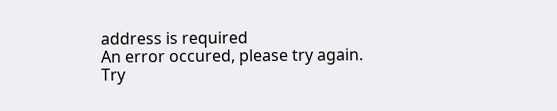address is required
An error occured, please try again.
Try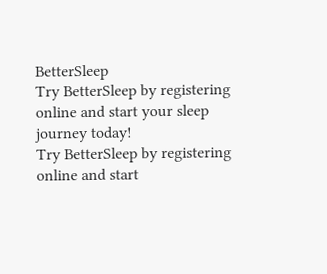BetterSleep
Try BetterSleep by registering online and start your sleep journey today!
Try BetterSleep by registering online and start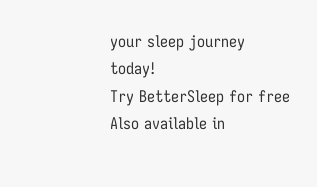your sleep journey today!
Try BetterSleep for free
Also available in